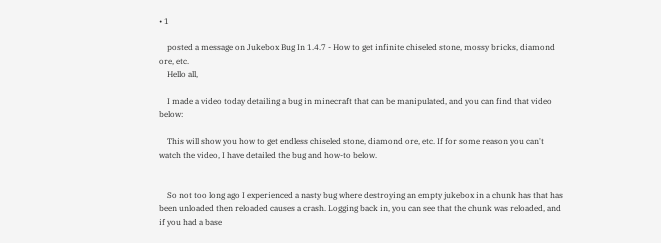• 1

    posted a message on Jukebox Bug In 1.4.7 - How to get infinite chiseled stone, mossy bricks, diamond ore, etc.
    Hello all,

    I made a video today detailing a bug in minecraft that can be manipulated, and you can find that video below:

    This will show you how to get endless chiseled stone, diamond ore, etc. If for some reason you can't watch the video, I have detailed the bug and how-to below.


    So not too long ago I experienced a nasty bug where destroying an empty jukebox in a chunk has that has been unloaded then reloaded causes a crash. Logging back in, you can see that the chunk was reloaded, and if you had a base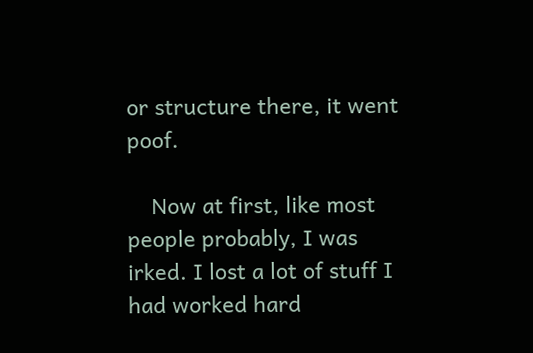or structure there, it went poof.

    Now at first, like most people probably, I was irked. I lost a lot of stuff I had worked hard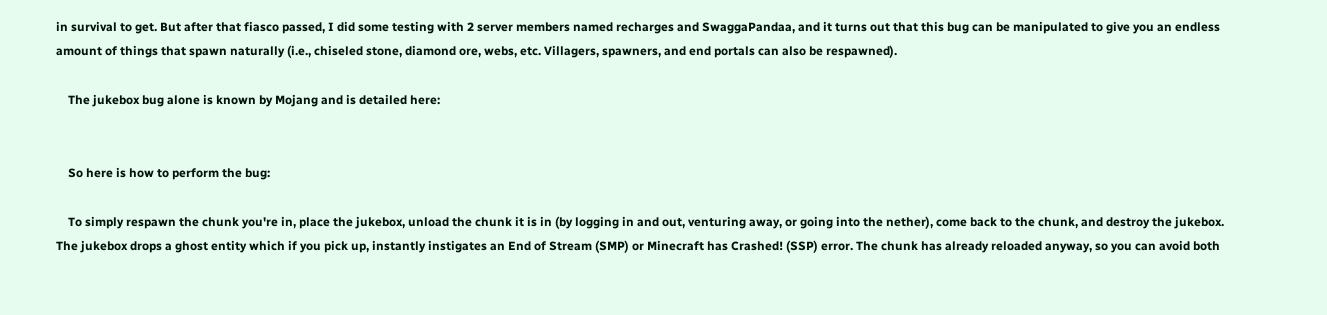in survival to get. But after that fiasco passed, I did some testing with 2 server members named recharges and SwaggaPandaa, and it turns out that this bug can be manipulated to give you an endless amount of things that spawn naturally (i.e., chiseled stone, diamond ore, webs, etc. Villagers, spawners, and end portals can also be respawned).

    The jukebox bug alone is known by Mojang and is detailed here:


    So here is how to perform the bug:

    To simply respawn the chunk you're in, place the jukebox, unload the chunk it is in (by logging in and out, venturing away, or going into the nether), come back to the chunk, and destroy the jukebox. The jukebox drops a ghost entity which if you pick up, instantly instigates an End of Stream (SMP) or Minecraft has Crashed! (SSP) error. The chunk has already reloaded anyway, so you can avoid both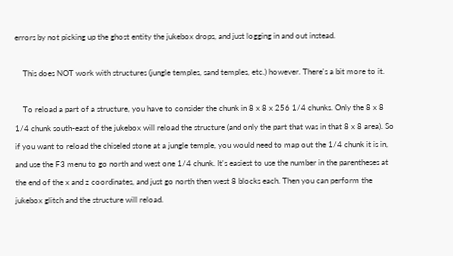errors by not picking up the ghost entity the jukebox drops, and just logging in and out instead.

    This does NOT work with structures (jungle temples, sand temples, etc.) however. There's a bit more to it.

    To reload a part of a structure, you have to consider the chunk in 8 x 8 x 256 1/4 chunks. Only the 8 x 8 1/4 chunk south-east of the jukebox will reload the structure (and only the part that was in that 8 x 8 area). So if you want to reload the chiseled stone at a jungle temple, you would need to map out the 1/4 chunk it is in, and use the F3 menu to go north and west one 1/4 chunk. It's easiest to use the number in the parentheses at the end of the x and z coordinates, and just go north then west 8 blocks each. Then you can perform the jukebox glitch and the structure will reload.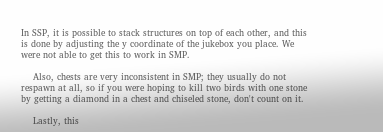In SSP, it is possible to stack structures on top of each other, and this is done by adjusting the y coordinate of the jukebox you place. We were not able to get this to work in SMP.

    Also, chests are very inconsistent in SMP; they usually do not respawn at all, so if you were hoping to kill two birds with one stone by getting a diamond in a chest and chiseled stone, don't count on it.

    Lastly, this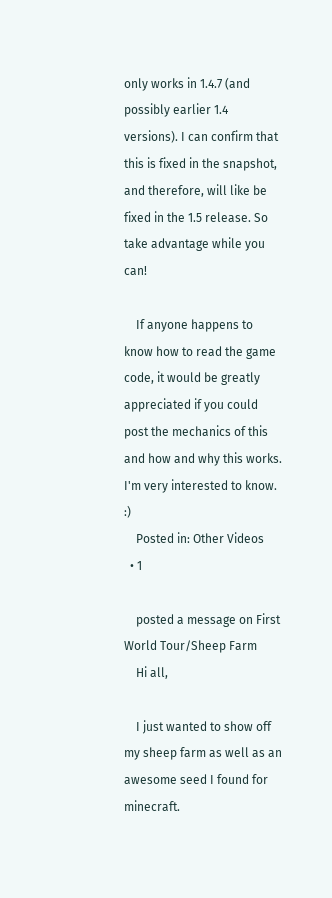only works in 1.4.7 (and possibly earlier 1.4 versions). I can confirm that this is fixed in the snapshot, and therefore, will like be fixed in the 1.5 release. So take advantage while you can!

    If anyone happens to know how to read the game code, it would be greatly appreciated if you could post the mechanics of this and how and why this works. I'm very interested to know. :)
    Posted in: Other Videos
  • 1

    posted a message on First World Tour/Sheep Farm
    Hi all,

    I just wanted to show off my sheep farm as well as an awesome seed I found for minecraft.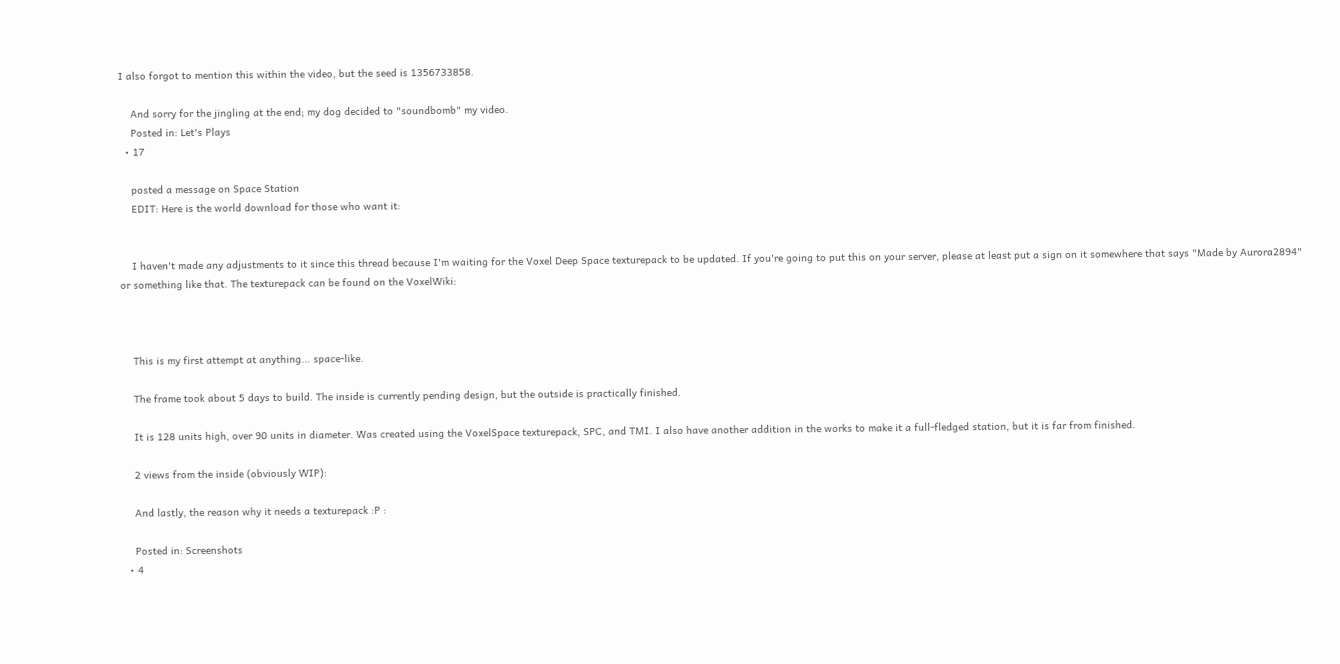I also forgot to mention this within the video, but the seed is 1356733858.

    And sorry for the jingling at the end; my dog decided to "soundbomb" my video.
    Posted in: Let's Plays
  • 17

    posted a message on Space Station
    EDIT: Here is the world download for those who want it:


    I haven't made any adjustments to it since this thread because I'm waiting for the Voxel Deep Space texturepack to be updated. If you're going to put this on your server, please at least put a sign on it somewhere that says "Made by Aurora2894" or something like that. The texturepack can be found on the VoxelWiki:



    This is my first attempt at anything... space-like.

    The frame took about 5 days to build. The inside is currently pending design, but the outside is practically finished.

    It is 128 units high, over 90 units in diameter. Was created using the VoxelSpace texturepack, SPC, and TMI. I also have another addition in the works to make it a full-fledged station, but it is far from finished.

    2 views from the inside (obviously WIP):

    And lastly, the reason why it needs a texturepack :P :

    Posted in: Screenshots
  • 4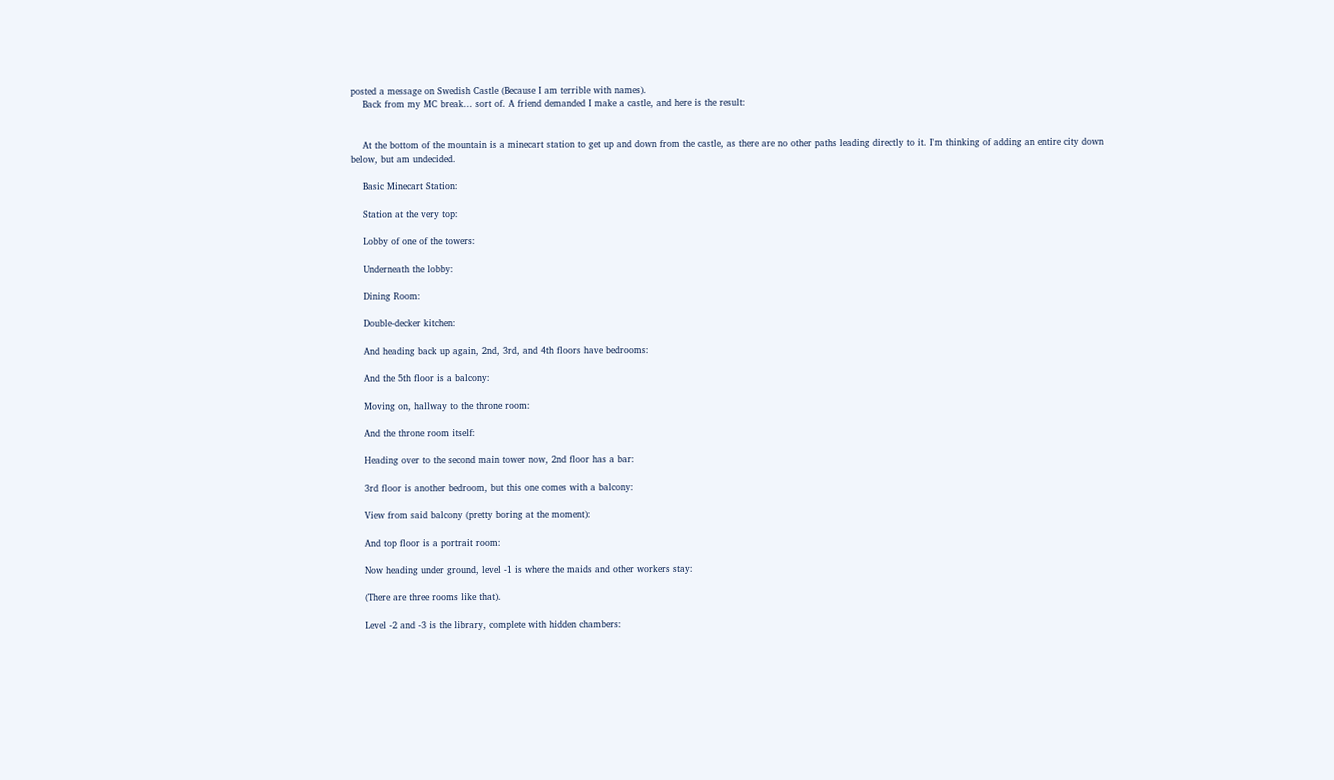posted a message on Swedish Castle (Because I am terrible with names).
    Back from my MC break... sort of. A friend demanded I make a castle, and here is the result:


    At the bottom of the mountain is a minecart station to get up and down from the castle, as there are no other paths leading directly to it. I'm thinking of adding an entire city down below, but am undecided.

    Basic Minecart Station:

    Station at the very top:

    Lobby of one of the towers:

    Underneath the lobby:

    Dining Room:

    Double-decker kitchen:

    And heading back up again, 2nd, 3rd, and 4th floors have bedrooms:

    And the 5th floor is a balcony:

    Moving on, hallway to the throne room:

    And the throne room itself:

    Heading over to the second main tower now, 2nd floor has a bar:

    3rd floor is another bedroom, but this one comes with a balcony:

    View from said balcony (pretty boring at the moment):

    And top floor is a portrait room:

    Now heading under ground, level -1 is where the maids and other workers stay:

    (There are three rooms like that).

    Level -2 and -3 is the library, complete with hidden chambers: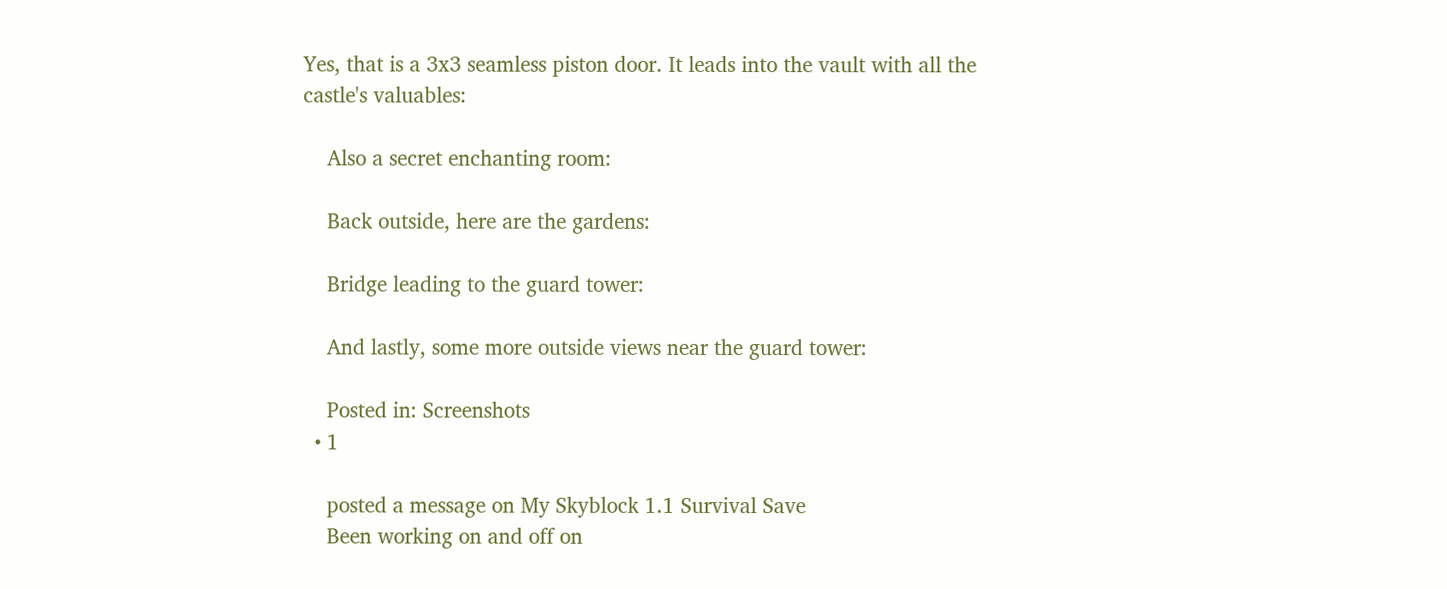Yes, that is a 3x3 seamless piston door. It leads into the vault with all the castle's valuables:

    Also a secret enchanting room:

    Back outside, here are the gardens:

    Bridge leading to the guard tower:

    And lastly, some more outside views near the guard tower:

    Posted in: Screenshots
  • 1

    posted a message on My Skyblock 1.1 Survival Save
    Been working on and off on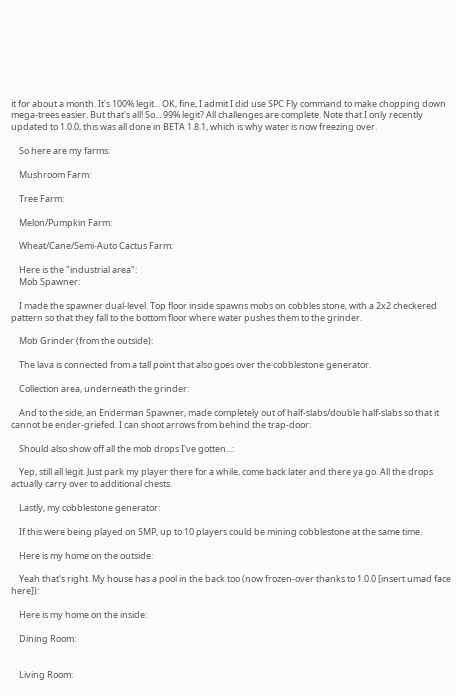it for about a month. It's 100% legit... OK, fine, I admit I did use SPC Fly command to make chopping down mega-trees easier. But that's all! So... 99% legit? All challenges are complete. Note that I only recently updated to 1.0.0, this was all done in BETA 1.8.1, which is why water is now freezing over.

    So here are my farms:

    Mushroom Farm:

    Tree Farm:

    Melon/Pumpkin Farm:

    Wheat/Cane/Semi-Auto Cactus Farm:

    Here is the "industrial area":
    Mob Spawner:

    I made the spawner dual-level. Top floor inside spawns mobs on cobbles stone, with a 2x2 checkered pattern so that they fall to the bottom floor where water pushes them to the grinder.

    Mob Grinder (from the outside):

    The lava is connected from a tall point that also goes over the cobblestone generator.

    Collection area, underneath the grinder:

    And to the side, an Enderman Spawner, made completely out of half-slabs/double half-slabs so that it cannot be ender-griefed. I can shoot arrows from behind the trap-door:

    Should also show off all the mob drops I've gotten...:

    Yep, still all legit. Just park my player there for a while, come back later and there ya go. All the drops actually carry over to additional chests.

    Lastly, my cobblestone generator:

    If this were being played on SMP, up to 10 players could be mining cobblestone at the same time.

    Here is my home on the outside:

    Yeah that's right. My house has a pool in the back too (now frozen-over thanks to 1.0.0 [insert umad face here]):

    Here is my home on the inside:

    Dining Room:


    Living Room: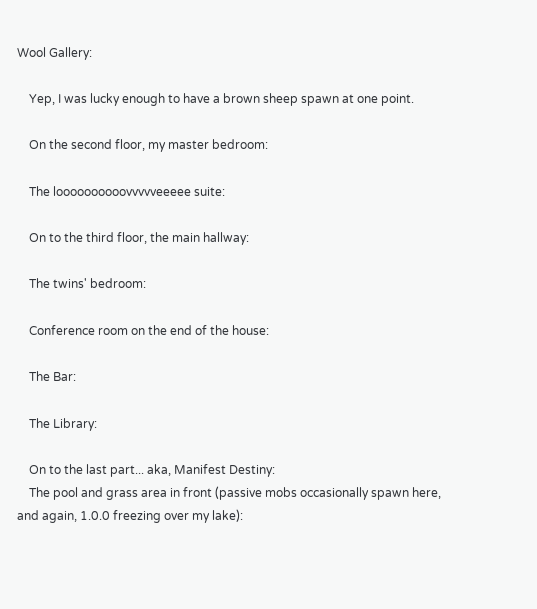Wool Gallery:

    Yep, I was lucky enough to have a brown sheep spawn at one point.

    On the second floor, my master bedroom:

    The loooooooooovvvvveeeee suite:

    On to the third floor, the main hallway:

    The twins' bedroom:

    Conference room on the end of the house:

    The Bar:

    The Library:

    On to the last part... aka, Manifest Destiny:
    The pool and grass area in front (passive mobs occasionally spawn here, and again, 1.0.0 freezing over my lake):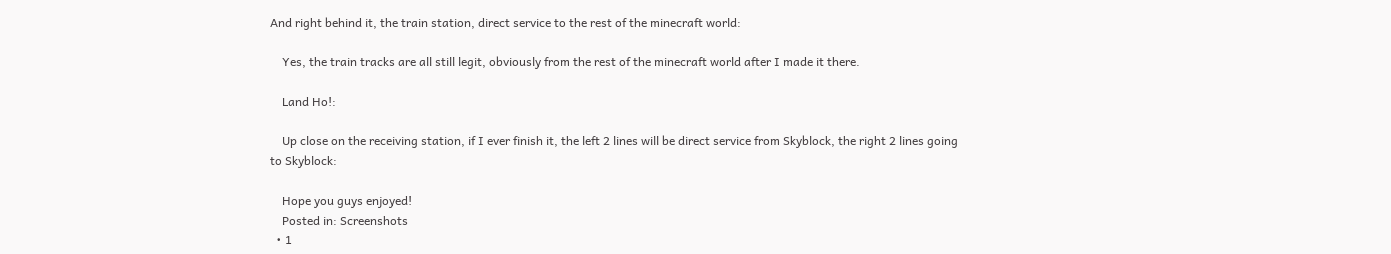And right behind it, the train station, direct service to the rest of the minecraft world:

    Yes, the train tracks are all still legit, obviously from the rest of the minecraft world after I made it there.

    Land Ho!:

    Up close on the receiving station, if I ever finish it, the left 2 lines will be direct service from Skyblock, the right 2 lines going to Skyblock:

    Hope you guys enjoyed!
    Posted in: Screenshots
  • 1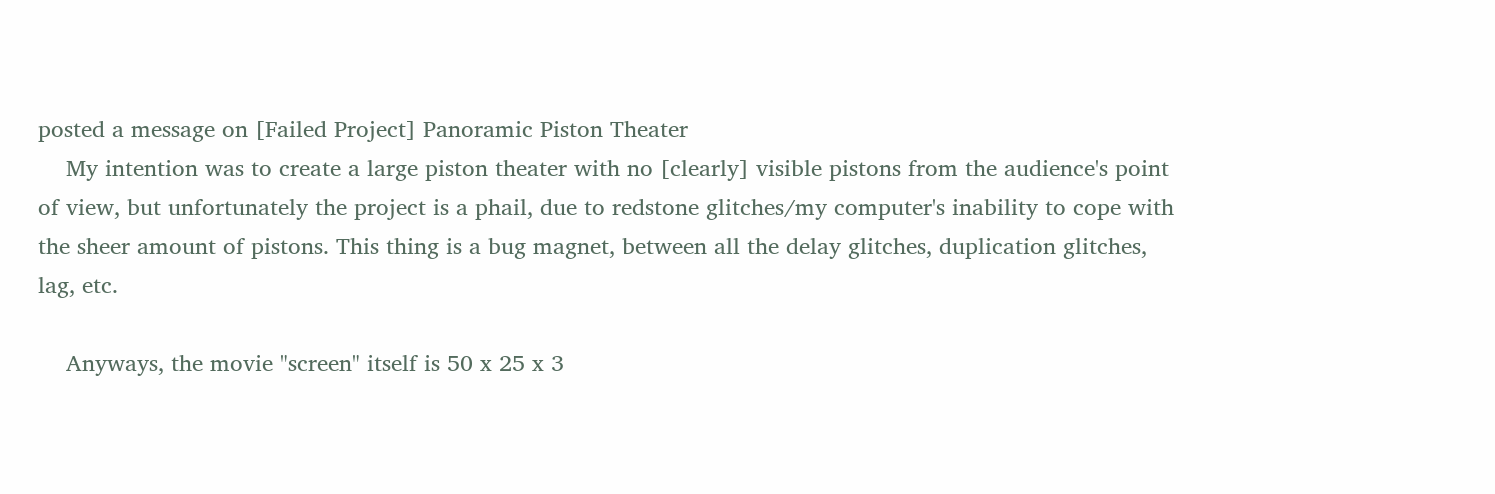posted a message on [Failed Project] Panoramic Piston Theater
    My intention was to create a large piston theater with no [clearly] visible pistons from the audience's point of view, but unfortunately the project is a phail, due to redstone glitches/my computer's inability to cope with the sheer amount of pistons. This thing is a bug magnet, between all the delay glitches, duplication glitches, lag, etc.

    Anyways, the movie "screen" itself is 50 x 25 x 3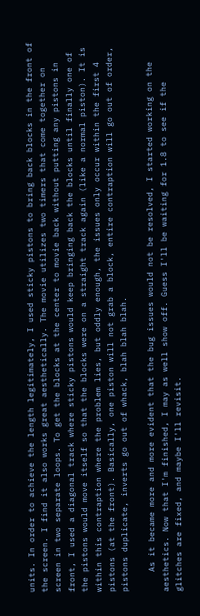units. In order to achieve the length legitimately, I used sticky pistons to bring back blocks in the front of the screen. I find it also works great aesthetically. The movie utilizes two timers that come together on screen in two separate loops. To get the blocks at the center to movie back without putting any pistons in front, I used a diagonal track where sticky pistons would keep bringing back the blocks until finally one of the pistons would move itself so that the blocks were on a straight track again (like a normal piston). It is within this contraption where the problem lies, but oddly enough, the issues only occur within the first 4 pistons (at the front). Basically, one piston will not grab a block, entire contraption will go out of order, pistons duplicate, inverts go out of whack, blah blah blah.

    As it became more and more evident that the bug issues would not be resolved, I started working on the aesthetics. Now that I'm finished, I may as well show off. Guess I'll be waiting for 1.8 to see if the glitches are fixed, and maybe I'll revisit.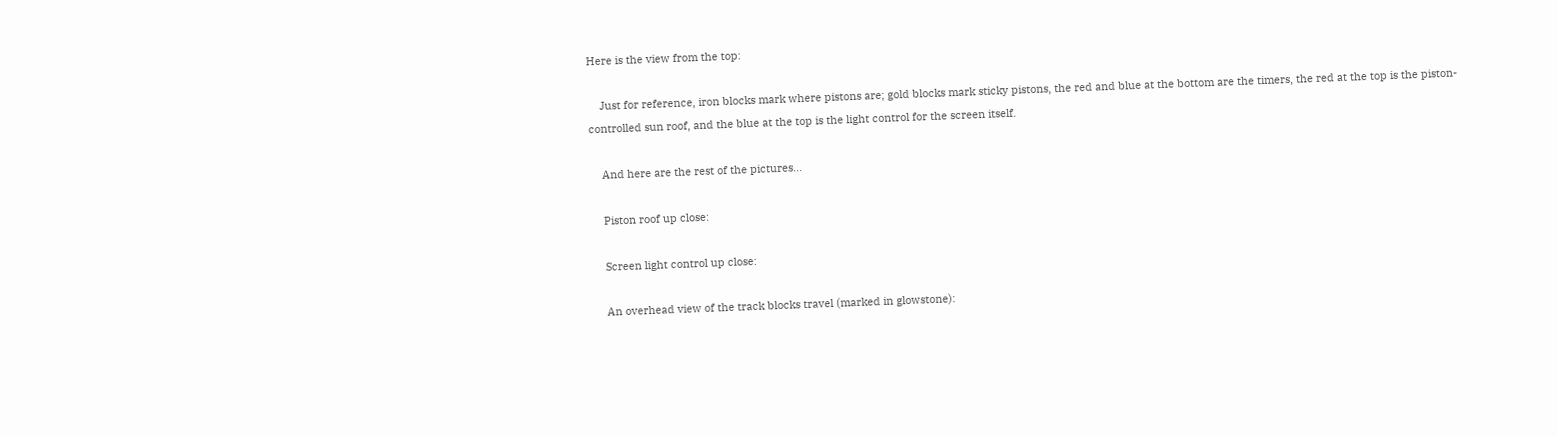Here is the view from the top:

    Just for reference, iron blocks mark where pistons are; gold blocks mark sticky pistons, the red and blue at the bottom are the timers, the red at the top is the piston-controlled sun roof, and the blue at the top is the light control for the screen itself.

    And here are the rest of the pictures...

    Piston roof up close:

    Screen light control up close:

    An overhead view of the track blocks travel (marked in glowstone):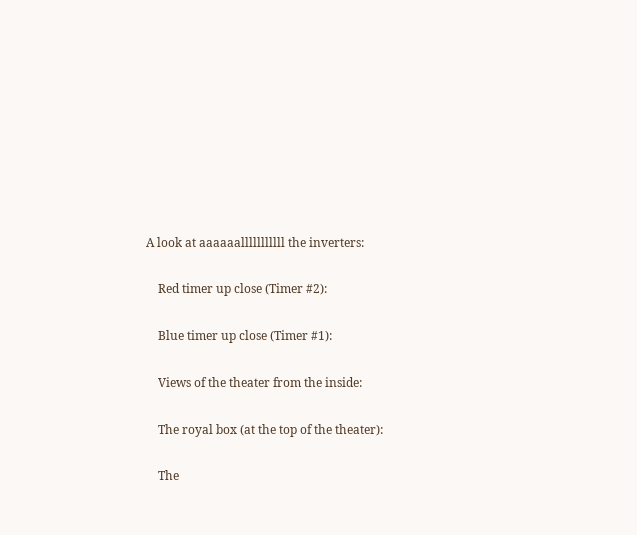A look at aaaaaalllllllllll the inverters:

    Red timer up close (Timer #2):

    Blue timer up close (Timer #1):

    Views of the theater from the inside:

    The royal box (at the top of the theater):

    The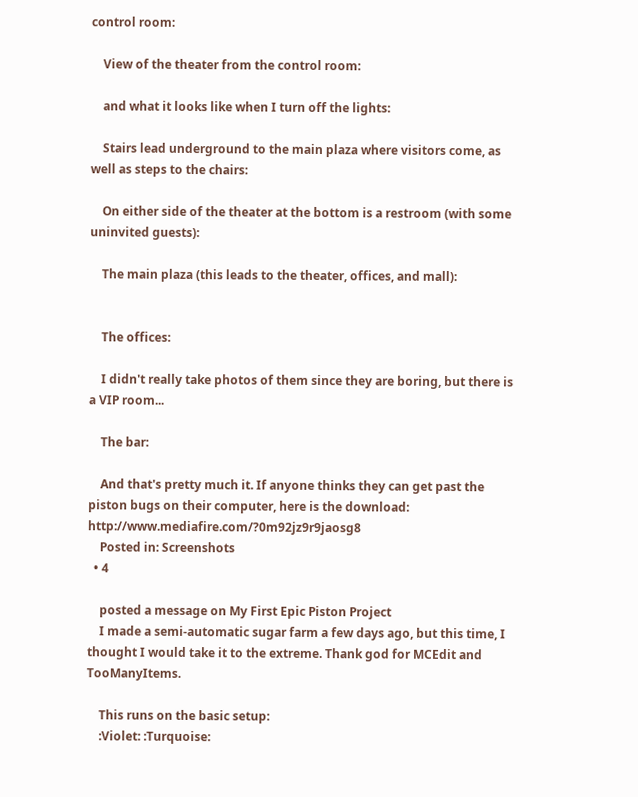control room:

    View of the theater from the control room:

    and what it looks like when I turn off the lights:

    Stairs lead underground to the main plaza where visitors come, as well as steps to the chairs:

    On either side of the theater at the bottom is a restroom (with some uninvited guests):

    The main plaza (this leads to the theater, offices, and mall):


    The offices:

    I didn't really take photos of them since they are boring, but there is a VIP room...

    The bar:

    And that's pretty much it. If anyone thinks they can get past the piston bugs on their computer, here is the download: http://www.mediafire.com/?0m92jz9r9jaosg8
    Posted in: Screenshots
  • 4

    posted a message on My First Epic Piston Project
    I made a semi-automatic sugar farm a few days ago, but this time, I thought I would take it to the extreme. Thank god for MCEdit and TooManyItems.

    This runs on the basic setup:
    :Violet: :Turquoise: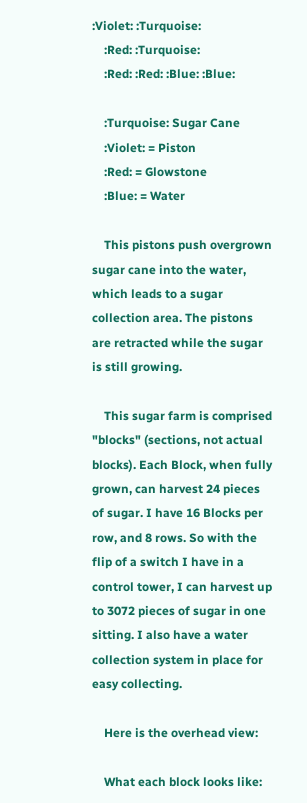:Violet: :Turquoise:
    :Red: :Turquoise:
    :Red: :Red: :Blue: :Blue:

    :Turquoise: Sugar Cane
    :Violet: = Piston
    :Red: = Glowstone
    :Blue: = Water

    This pistons push overgrown sugar cane into the water, which leads to a sugar collection area. The pistons are retracted while the sugar is still growing.

    This sugar farm is comprised "blocks" (sections, not actual blocks). Each Block, when fully grown, can harvest 24 pieces of sugar. I have 16 Blocks per row, and 8 rows. So with the flip of a switch I have in a control tower, I can harvest up to 3072 pieces of sugar in one sitting. I also have a water collection system in place for easy collecting.

    Here is the overhead view:

    What each block looks like: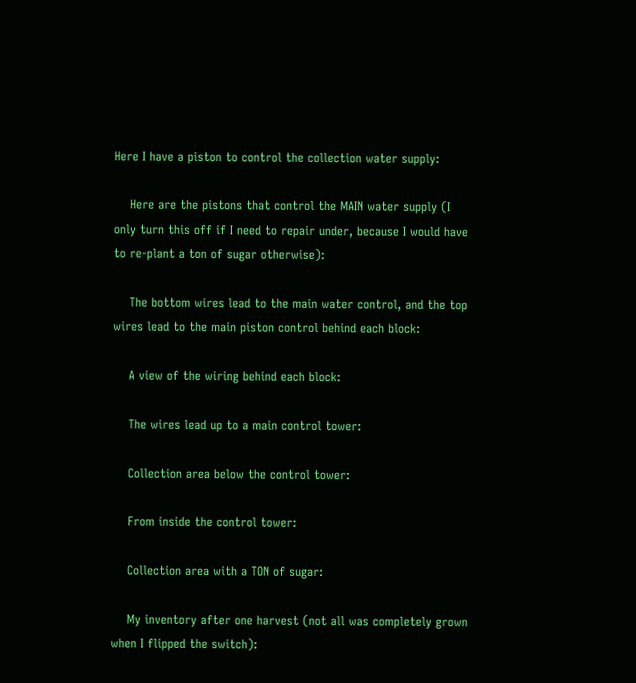Here I have a piston to control the collection water supply:

    Here are the pistons that control the MAIN water supply (I only turn this off if I need to repair under, because I would have to re-plant a ton of sugar otherwise):

    The bottom wires lead to the main water control, and the top wires lead to the main piston control behind each block:

    A view of the wiring behind each block:

    The wires lead up to a main control tower:

    Collection area below the control tower:

    From inside the control tower:

    Collection area with a TON of sugar:

    My inventory after one harvest (not all was completely grown when I flipped the switch):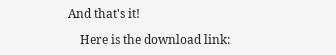And that's it!

    Here is the download link: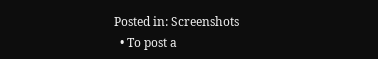Posted in: Screenshots
  • To post a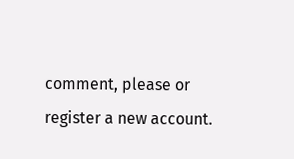comment, please or register a new account.